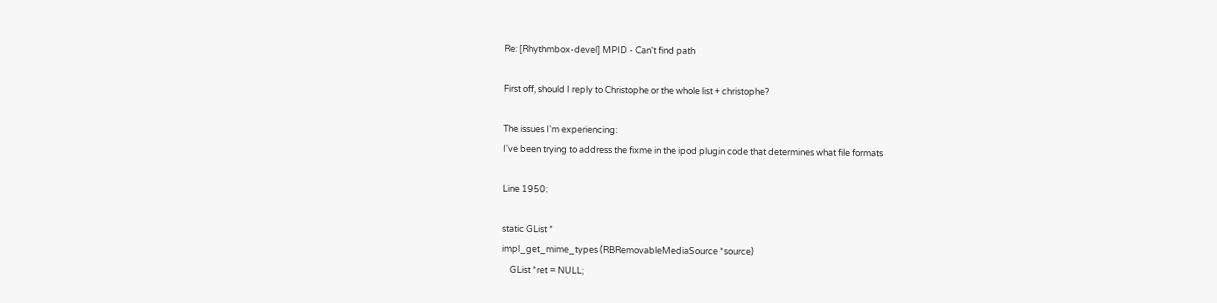Re: [Rhythmbox-devel] MPID - Can't find path

First off, should I reply to Christophe or the whole list + christophe?

The issues I'm experiencing:
I've been trying to address the fixme in the ipod plugin code that determines what file formats

Line 1950:

static GList *
impl_get_mime_types (RBRemovableMediaSource *source)
    GList *ret = NULL;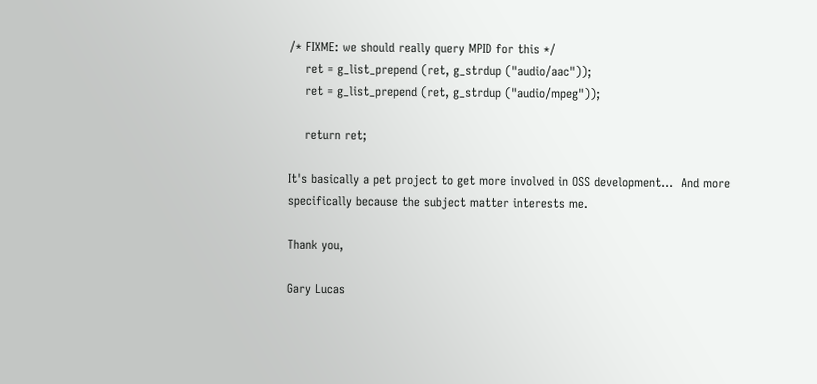/* FIXME: we should really query MPID for this */
    ret = g_list_prepend (ret, g_strdup ("audio/aac"));
    ret = g_list_prepend (ret, g_strdup ("audio/mpeg"));

    return ret;

It's basically a pet project to get more involved in OSS development...  And more specifically because the subject matter interests me.

Thank you,

Gary Lucas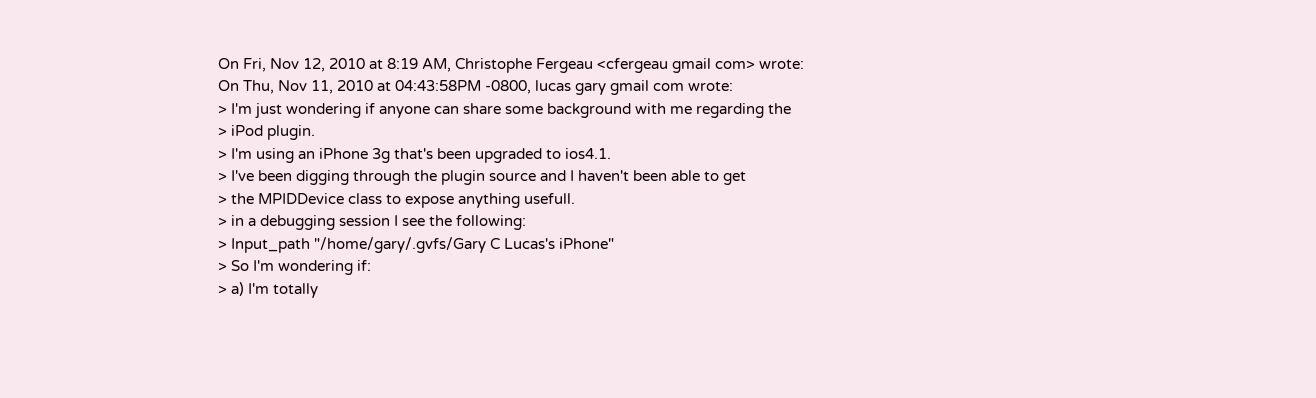On Fri, Nov 12, 2010 at 8:19 AM, Christophe Fergeau <cfergeau gmail com> wrote:
On Thu, Nov 11, 2010 at 04:43:58PM -0800, lucas gary gmail com wrote:
> I'm just wondering if anyone can share some background with me regarding the
> iPod plugin.
> I'm using an iPhone 3g that's been upgraded to ios4.1.
> I've been digging through the plugin source and I haven't been able to get
> the MPIDDevice class to expose anything usefull.
> in a debugging session I see the following:
> Input_path "/home/gary/.gvfs/Gary C Lucas's iPhone"
> So I'm wondering if:
> a) I'm totally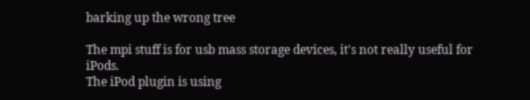barking up the wrong tree

The mpi stuff is for usb mass storage devices, it's not really useful for iPods.
The iPod plugin is using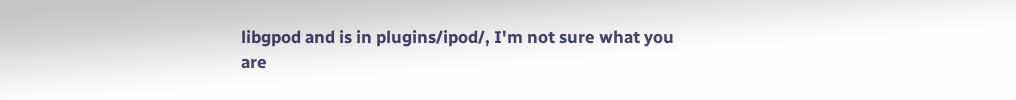libgpod and is in plugins/ipod/, I'm not sure what you
are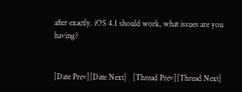after exactly. iOS 4.1 should work, what issues are you having?


[Date Prev][Date Next]   [Thread Prev][Thread Next]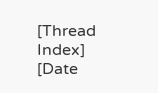[Thread Index] [Date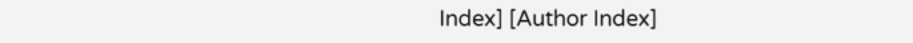Index] [Author Index]